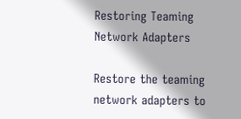Restoring Teaming Network Adapters

Restore the teaming network adapters to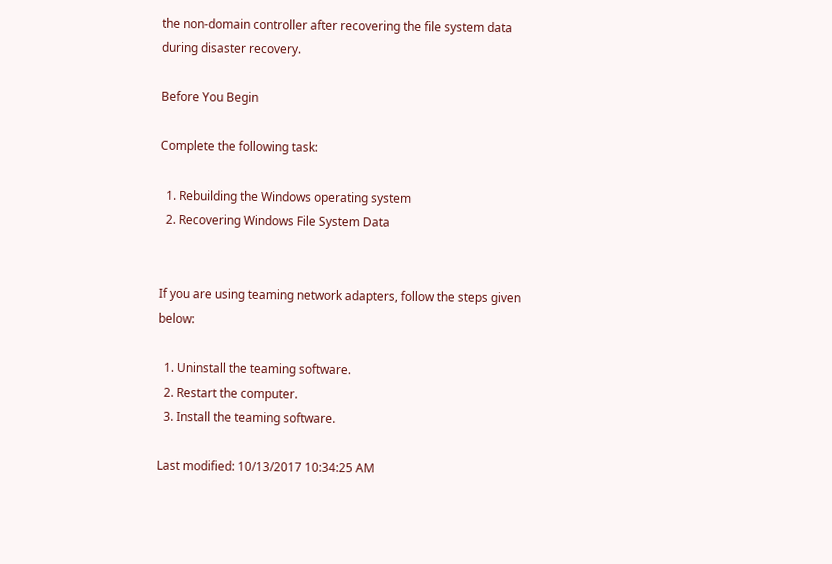the non-domain controller after recovering the file system data during disaster recovery.

Before You Begin

Complete the following task:

  1. Rebuilding the Windows operating system
  2. Recovering Windows File System Data


If you are using teaming network adapters, follow the steps given below:

  1. Uninstall the teaming software.
  2. Restart the computer.
  3. Install the teaming software.

Last modified: 10/13/2017 10:34:25 AM